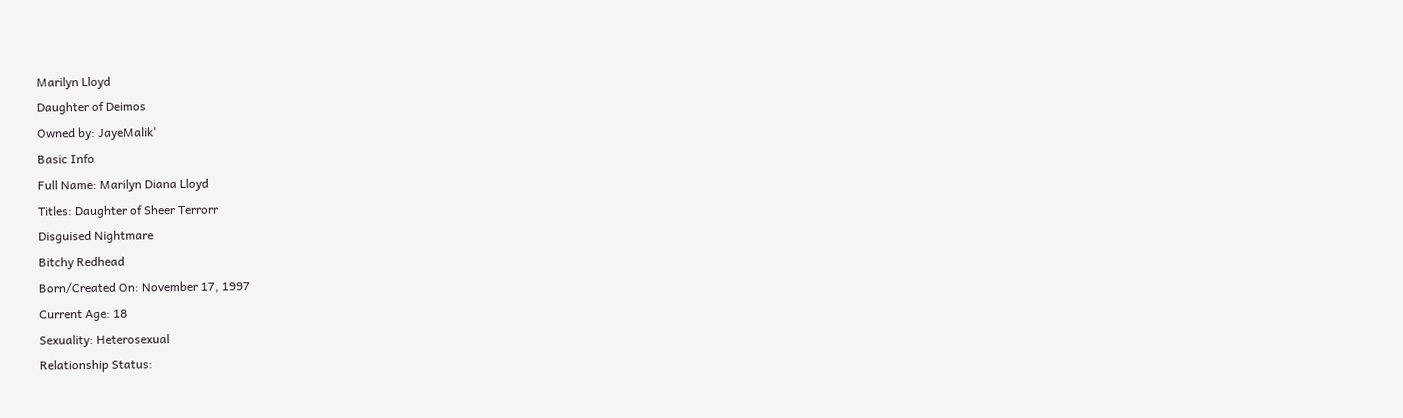Marilyn Lloyd
Daughter of Deimos
Owned by: JayeMalik'
Basic Info
Full Name: Marilyn Diana Lloyd
Titles: Daughter of Sheer Terrorr
Disguised Nightmare
Bitchy Redhead
Born/Created On: November 17, 1997
Current Age: 18
Sexuality: Heterosexual
Relationship Status: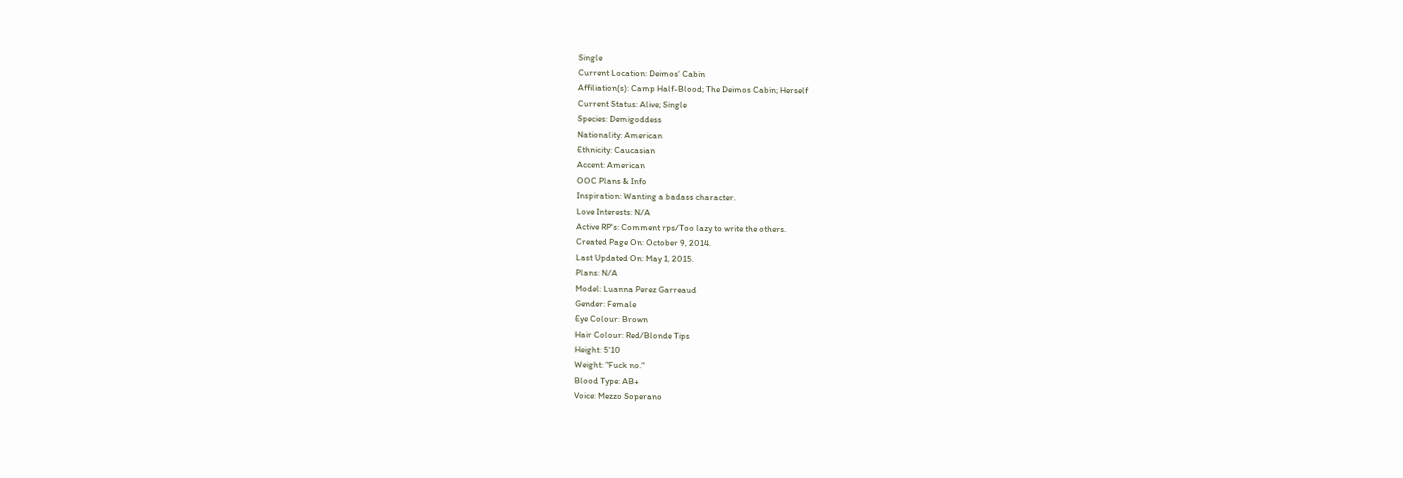Single
Current Location: Deimos' Cabin
Affiliation(s): Camp Half-Blood; The Deimos Cabin; Herself
Current Status: Alive; Single
Species: Demigoddess
Nationality: American
Ethnicity: Caucasian
Accent: American
OOC Plans & Info
Inspiration: Wanting a badass character.
Love Interests: N/A
Active RP's: Comment rps/Too lazy to write the others.
Created Page On: October 9, 2014.
Last Updated On: May 1, 2015.
Plans: N/A
Model: Luanna Perez Garreaud
Gender: Female
Eye Colour: Brown
Hair Colour: Red/Blonde Tips
Height: 5'10
Weight: "Fuck no."
Blood Type: AB+
Voice: Mezzo Soperano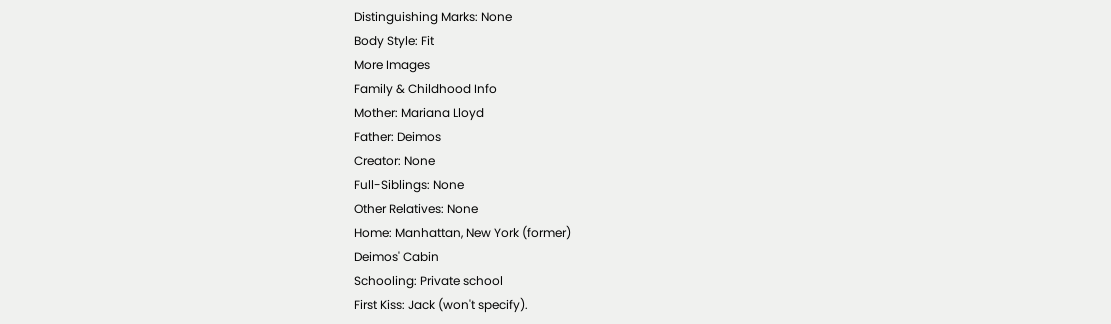Distinguishing Marks: None
Body Style: Fit
More Images
Family & Childhood Info
Mother: Mariana Lloyd
Father: Deimos
Creator: None
Full-Siblings: None
Other Relatives: None
Home: Manhattan, New York (former)
Deimos' Cabin
Schooling: Private school
First Kiss: Jack (won't specify).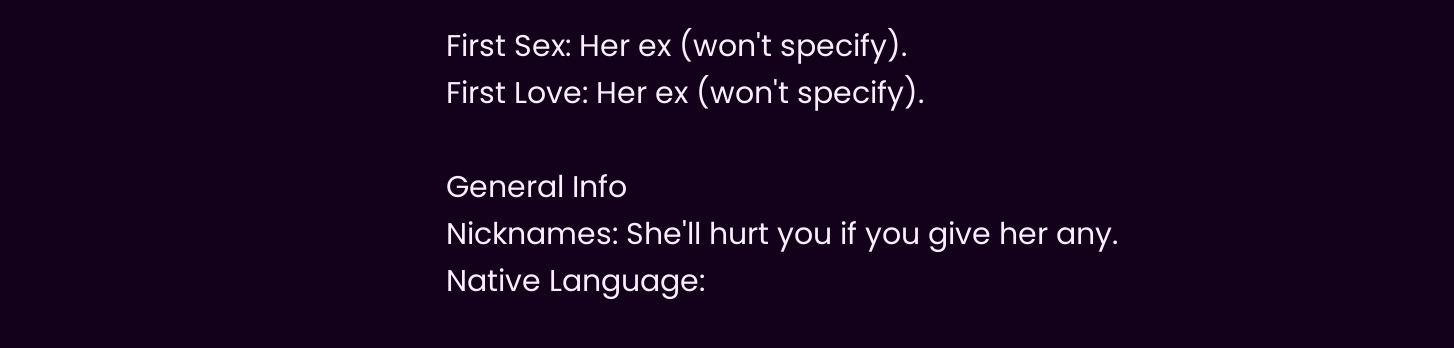First Sex: Her ex (won't specify).
First Love: Her ex (won't specify).

General Info
Nicknames: She'll hurt you if you give her any.
Native Language: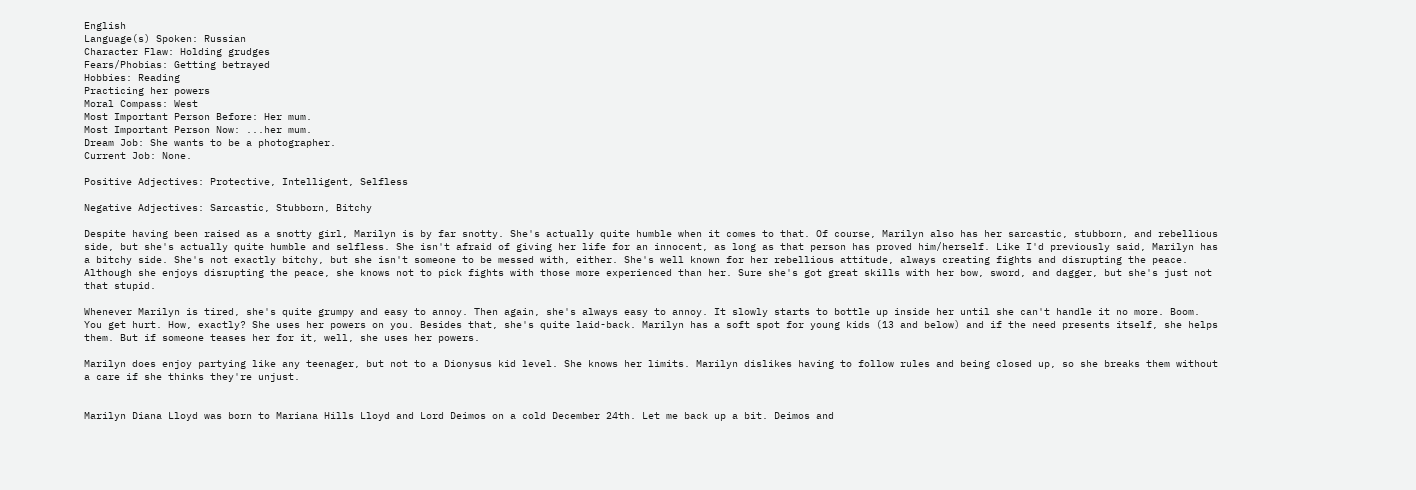English
Language(s) Spoken: Russian
Character Flaw: Holding grudges
Fears/Phobias: Getting betrayed
Hobbies: Reading
Practicing her powers
Moral Compass: West
Most Important Person Before: Her mum.
Most Important Person Now: ...her mum.
Dream Job: She wants to be a photographer.
Current Job: None.

Positive Adjectives: Protective, Intelligent, Selfless

Negative Adjectives: Sarcastic, Stubborn, Bitchy

Despite having been raised as a snotty girl, Marilyn is by far snotty. She's actually quite humble when it comes to that. Of course, Marilyn also has her sarcastic, stubborn, and rebellious side, but she's actually quite humble and selfless. She isn't afraid of giving her life for an innocent, as long as that person has proved him/herself. Like I'd previously said, Marilyn has a bitchy side. She's not exactly bitchy, but she isn't someone to be messed with, either. She's well known for her rebellious attitude, always creating fights and disrupting the peace. Although she enjoys disrupting the peace, she knows not to pick fights with those more experienced than her. Sure she's got great skills with her bow, sword, and dagger, but she's just not that stupid.

Whenever Marilyn is tired, she's quite grumpy and easy to annoy. Then again, she's always easy to annoy. It slowly starts to bottle up inside her until she can't handle it no more. Boom. You get hurt. How, exactly? She uses her powers on you. Besides that, she's quite laid-back. Marilyn has a soft spot for young kids (13 and below) and if the need presents itself, she helps them. But if someone teases her for it, well, she uses her powers.

Marilyn does enjoy partying like any teenager, but not to a Dionysus kid level. She knows her limits. Marilyn dislikes having to follow rules and being closed up, so she breaks them without a care if she thinks they're unjust.


Marilyn Diana Lloyd was born to Mariana Hills Lloyd and Lord Deimos on a cold December 24th. Let me back up a bit. Deimos and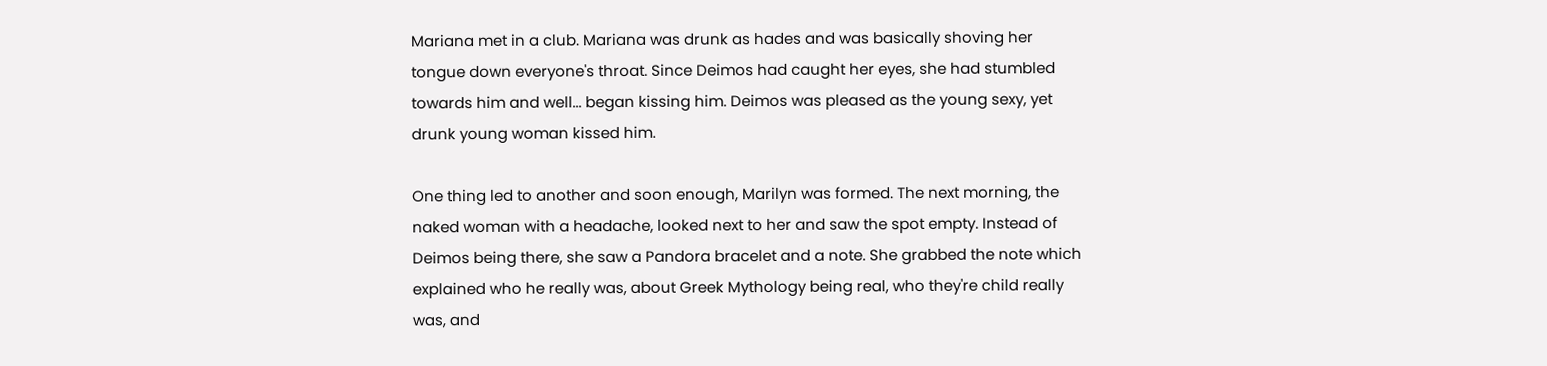Mariana met in a club. Mariana was drunk as hades and was basically shoving her tongue down everyone's throat. Since Deimos had caught her eyes, she had stumbled towards him and well... began kissing him. Deimos was pleased as the young sexy, yet drunk young woman kissed him.

One thing led to another and soon enough, Marilyn was formed. The next morning, the naked woman with a headache, looked next to her and saw the spot empty. Instead of Deimos being there, she saw a Pandora bracelet and a note. She grabbed the note which explained who he really was, about Greek Mythology being real, who they're child really was, and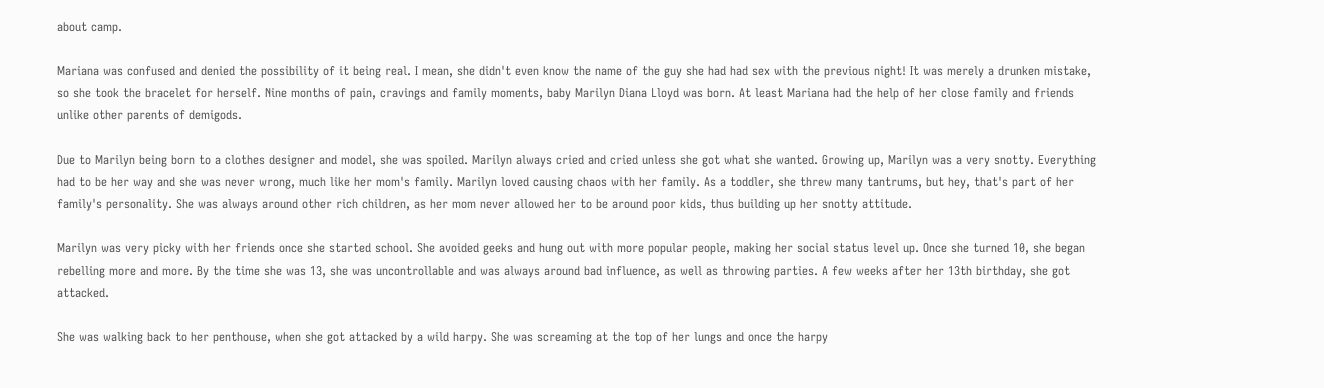about camp.

Mariana was confused and denied the possibility of it being real. I mean, she didn't even know the name of the guy she had had sex with the previous night! It was merely a drunken mistake, so she took the bracelet for herself. Nine months of pain, cravings and family moments, baby Marilyn Diana Lloyd was born. At least Mariana had the help of her close family and friends unlike other parents of demigods.

Due to Marilyn being born to a clothes designer and model, she was spoiled. Marilyn always cried and cried unless she got what she wanted. Growing up, Marilyn was a very snotty. Everything had to be her way and she was never wrong, much like her mom's family. Marilyn loved causing chaos with her family. As a toddler, she threw many tantrums, but hey, that's part of her family's personality. She was always around other rich children, as her mom never allowed her to be around poor kids, thus building up her snotty attitude.

Marilyn was very picky with her friends once she started school. She avoided geeks and hung out with more popular people, making her social status level up. Once she turned 10, she began rebelling more and more. By the time she was 13, she was uncontrollable and was always around bad influence, as well as throwing parties. A few weeks after her 13th birthday, she got attacked.

She was walking back to her penthouse, when she got attacked by a wild harpy. She was screaming at the top of her lungs and once the harpy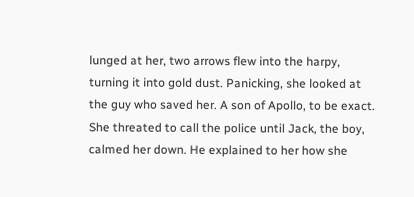lunged at her, two arrows flew into the harpy, turning it into gold dust. Panicking, she looked at the guy who saved her. A son of Apollo, to be exact. She threated to call the police until Jack, the boy, calmed her down. He explained to her how she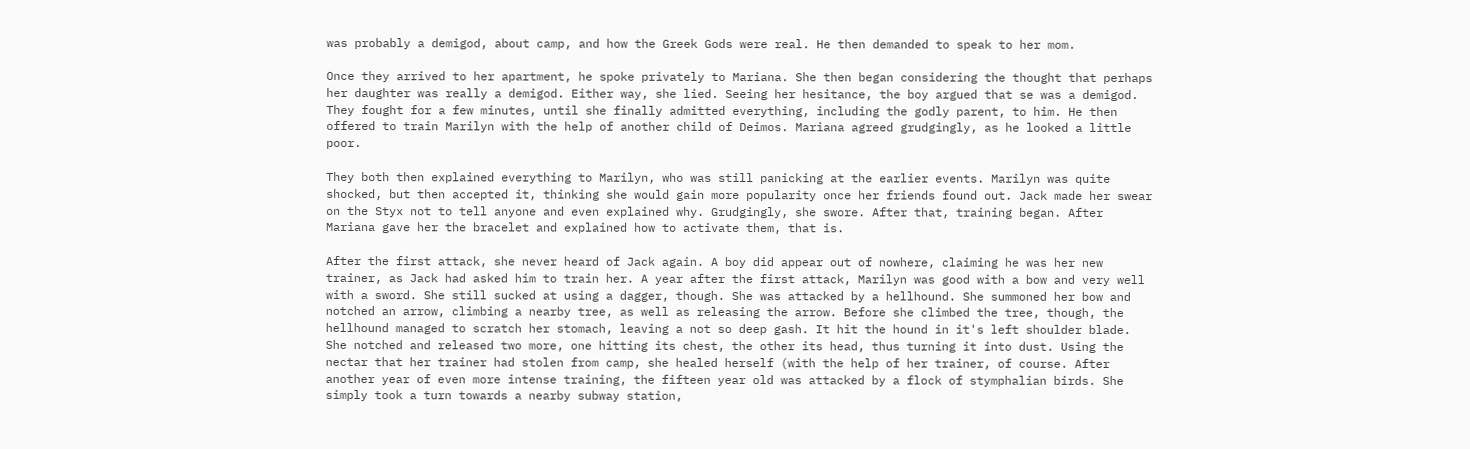was probably a demigod, about camp, and how the Greek Gods were real. He then demanded to speak to her mom.

Once they arrived to her apartment, he spoke privately to Mariana. She then began considering the thought that perhaps her daughter was really a demigod. Either way, she lied. Seeing her hesitance, the boy argued that se was a demigod. They fought for a few minutes, until she finally admitted everything, including the godly parent, to him. He then offered to train Marilyn with the help of another child of Deimos. Mariana agreed grudgingly, as he looked a little poor.

They both then explained everything to Marilyn, who was still panicking at the earlier events. Marilyn was quite shocked, but then accepted it, thinking she would gain more popularity once her friends found out. Jack made her swear on the Styx not to tell anyone and even explained why. Grudgingly, she swore. After that, training began. After Mariana gave her the bracelet and explained how to activate them, that is.

After the first attack, she never heard of Jack again. A boy did appear out of nowhere, claiming he was her new trainer, as Jack had asked him to train her. A year after the first attack, Marilyn was good with a bow and very well with a sword. She still sucked at using a dagger, though. She was attacked by a hellhound. She summoned her bow and notched an arrow, climbing a nearby tree, as well as releasing the arrow. Before she climbed the tree, though, the hellhound managed to scratch her stomach, leaving a not so deep gash. It hit the hound in it's left shoulder blade. She notched and released two more, one hitting its chest, the other its head, thus turning it into dust. Using the nectar that her trainer had stolen from camp, she healed herself (with the help of her trainer, of course. After another year of even more intense training, the fifteen year old was attacked by a flock of stymphalian birds. She simply took a turn towards a nearby subway station,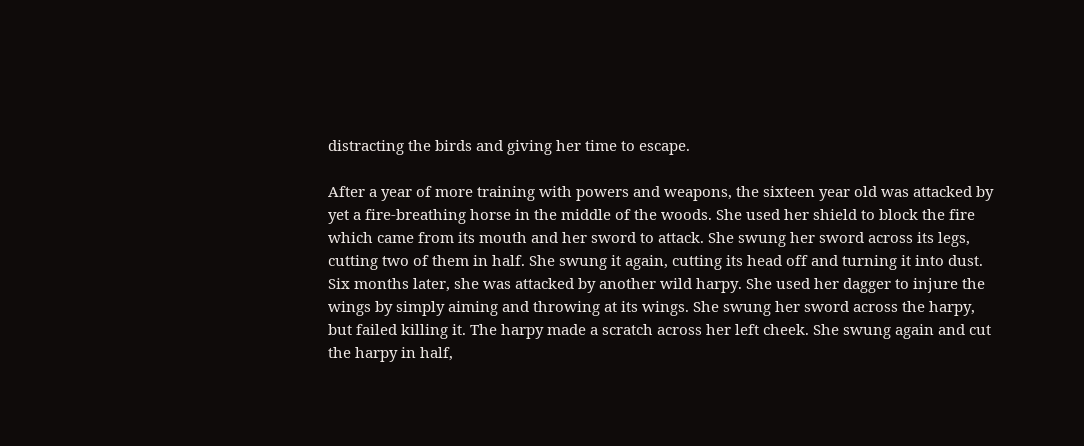distracting the birds and giving her time to escape.

After a year of more training with powers and weapons, the sixteen year old was attacked by yet a fire-breathing horse in the middle of the woods. She used her shield to block the fire which came from its mouth and her sword to attack. She swung her sword across its legs, cutting two of them in half. She swung it again, cutting its head off and turning it into dust. Six months later, she was attacked by another wild harpy. She used her dagger to injure the wings by simply aiming and throwing at its wings. She swung her sword across the harpy, but failed killing it. The harpy made a scratch across her left cheek. She swung again and cut the harpy in half,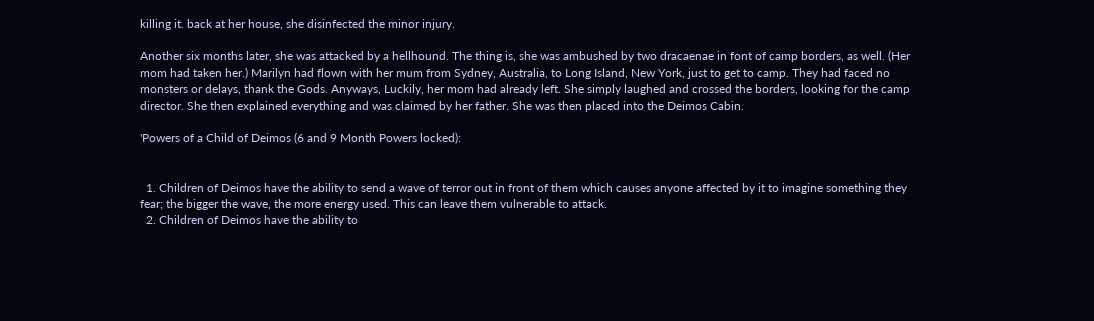killing it. back at her house, she disinfected the minor injury.

Another six months later, she was attacked by a hellhound. The thing is, she was ambushed by two dracaenae in font of camp borders, as well. (Her mom had taken her.) Marilyn had flown with her mum from Sydney, Australia, to Long Island, New York, just to get to camp. They had faced no monsters or delays, thank the Gods. Anyways, Luckily, her mom had already left. She simply laughed and crossed the borders, looking for the camp director. She then explained everything and was claimed by her father. She was then placed into the Deimos Cabin.

'Powers of a Child of Deimos (6 and 9 Month Powers locked):


  1. Children of Deimos have the ability to send a wave of terror out in front of them which causes anyone affected by it to imagine something they fear; the bigger the wave, the more energy used. This can leave them vulnerable to attack.
  2. Children of Deimos have the ability to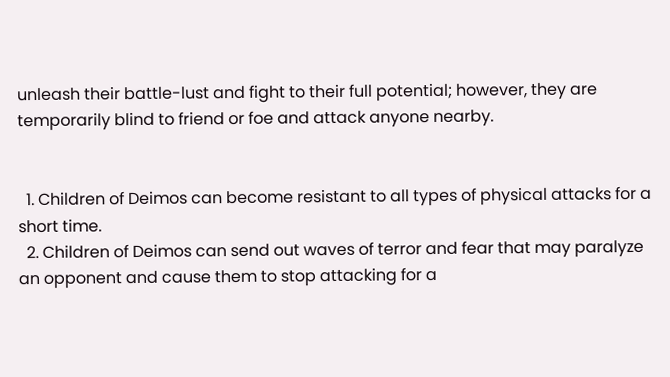unleash their battle-lust and fight to their full potential; however, they are temporarily blind to friend or foe and attack anyone nearby.


  1. Children of Deimos can become resistant to all types of physical attacks for a short time.
  2. Children of Deimos can send out waves of terror and fear that may paralyze an opponent and cause them to stop attacking for a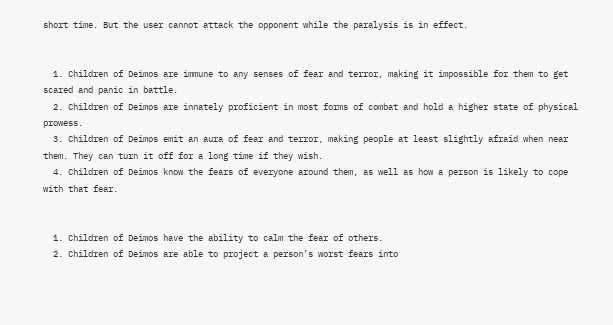short time. But the user cannot attack the opponent while the paralysis is in effect.


  1. Children of Deimos are immune to any senses of fear and terror, making it impossible for them to get scared and panic in battle.
  2. Children of Deimos are innately proficient in most forms of combat and hold a higher state of physical prowess.
  3. Children of Deimos emit an aura of fear and terror, making people at least slightly afraid when near them. They can turn it off for a long time if they wish.
  4. Children of Deimos know the fears of everyone around them, as well as how a person is likely to cope with that fear.


  1. Children of Deimos have the ability to calm the fear of others.
  2. Children of Deimos are able to project a person’s worst fears into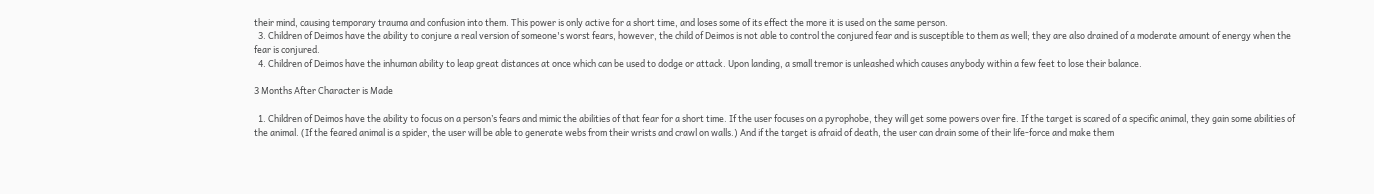their mind, causing temporary trauma and confusion into them. This power is only active for a short time, and loses some of its effect the more it is used on the same person.
  3. Children of Deimos have the ability to conjure a real version of someone's worst fears, however, the child of Deimos is not able to control the conjured fear and is susceptible to them as well; they are also drained of a moderate amount of energy when the fear is conjured.
  4. Children of Deimos have the inhuman ability to leap great distances at once which can be used to dodge or attack. Upon landing, a small tremor is unleashed which causes anybody within a few feet to lose their balance.

3 Months After Character is Made

  1. Children of Deimos have the ability to focus on a person’s fears and mimic the abilities of that fear for a short time. If the user focuses on a pyrophobe, they will get some powers over fire. If the target is scared of a specific animal, they gain some abilities of the animal. (If the feared animal is a spider, the user will be able to generate webs from their wrists and crawl on walls.) And if the target is afraid of death, the user can drain some of their life-force and make them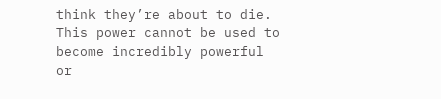think they’re about to die. This power cannot be used to become incredibly powerful or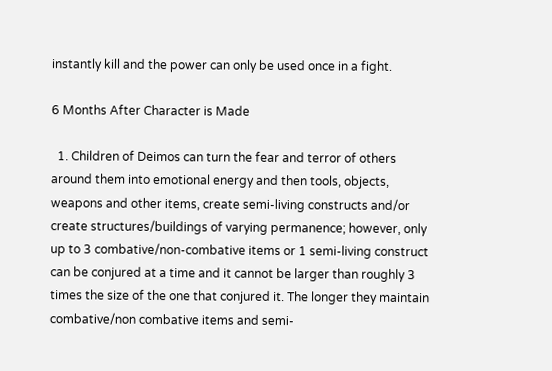instantly kill and the power can only be used once in a fight.

6 Months After Character is Made

  1. Children of Deimos can turn the fear and terror of others around them into emotional energy and then tools, objects, weapons and other items, create semi-living constructs and/or create structures/buildings of varying permanence; however, only up to 3 combative/non-combative items or 1 semi-living construct can be conjured at a time and it cannot be larger than roughly 3 times the size of the one that conjured it. The longer they maintain combative/non combative items and semi-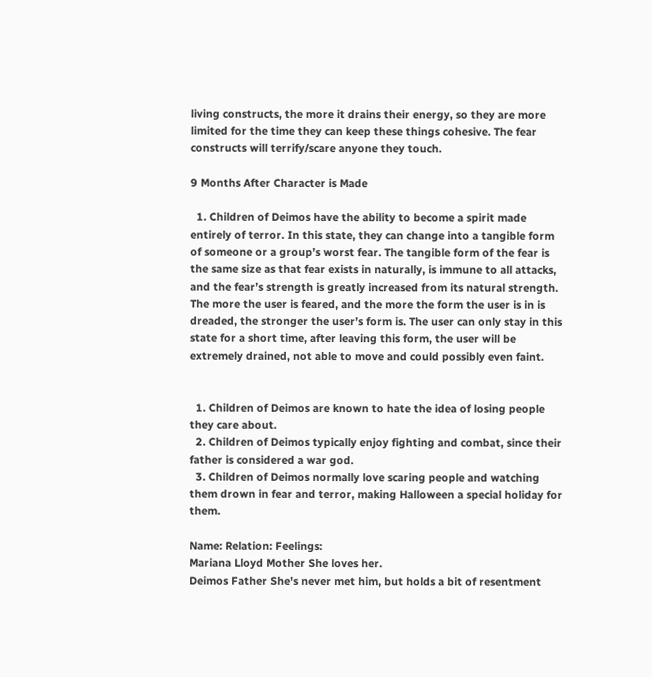living constructs, the more it drains their energy, so they are more limited for the time they can keep these things cohesive. The fear constructs will terrify/scare anyone they touch.

9 Months After Character is Made

  1. Children of Deimos have the ability to become a spirit made entirely of terror. In this state, they can change into a tangible form of someone or a group’s worst fear. The tangible form of the fear is the same size as that fear exists in naturally, is immune to all attacks, and the fear’s strength is greatly increased from its natural strength. The more the user is feared, and the more the form the user is in is dreaded, the stronger the user’s form is. The user can only stay in this state for a short time, after leaving this form, the user will be extremely drained, not able to move and could possibly even faint.


  1. Children of Deimos are known to hate the idea of losing people they care about.
  2. Children of Deimos typically enjoy fighting and combat, since their father is considered a war god.
  3. Children of Deimos normally love scaring people and watching them drown in fear and terror, making Halloween a special holiday for them.

Name: Relation: Feelings:
Mariana Lloyd Mother She loves her.
Deimos Father She's never met him, but holds a bit of resentment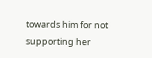towards him for not supporting her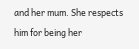and her mum. She respects him for being her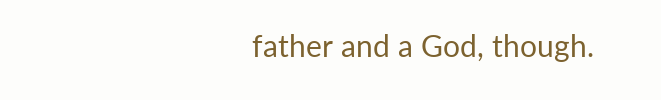father and a God, though.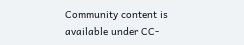Community content is available under CC-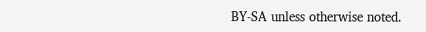BY-SA unless otherwise noted.